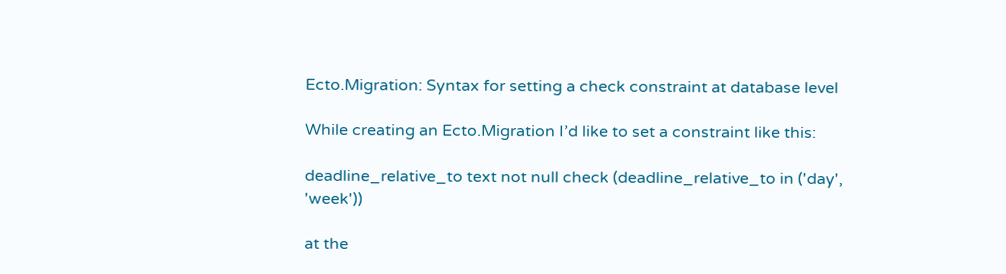Ecto.Migration: Syntax for setting a check constraint at database level

While creating an Ecto.Migration I’d like to set a constraint like this:

deadline_relative_to text not null check (deadline_relative_to in ('day', 'week'))

at the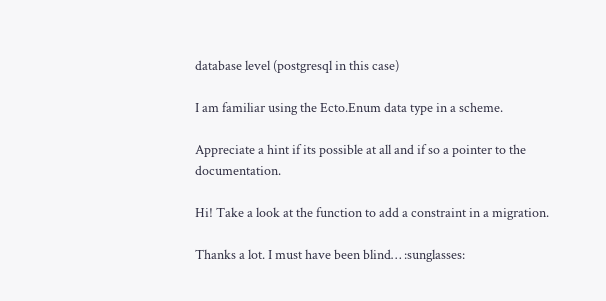database level (postgresql in this case)

I am familiar using the Ecto.Enum data type in a scheme.

Appreciate a hint if its possible at all and if so a pointer to the documentation.

Hi! Take a look at the function to add a constraint in a migration.

Thanks a lot. I must have been blind… :sunglasses: